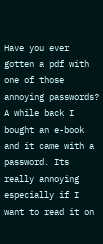Have you ever gotten a pdf with one of those annoying passwords? A while back I bought an e-book and it came with a password. Its really annoying especially if I want to read it on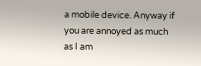a mobile device. Anyway if you are annoyed as much as I am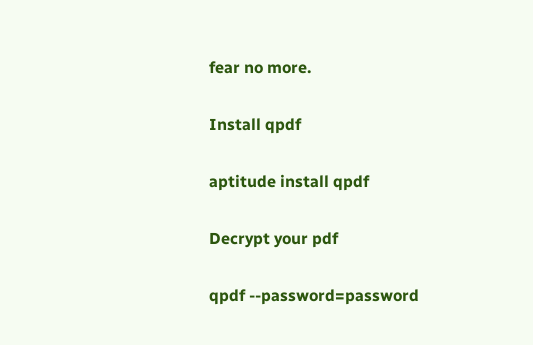fear no more.

Install qpdf

aptitude install qpdf

Decrypt your pdf

qpdf --password=password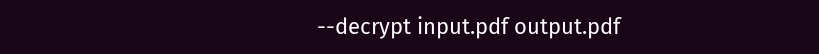--decrypt input.pdf output.pdf